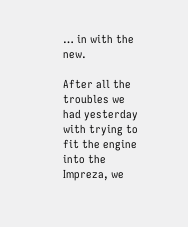… in with the new.

After all the troubles we had yesterday with trying to fit the engine into the Impreza, we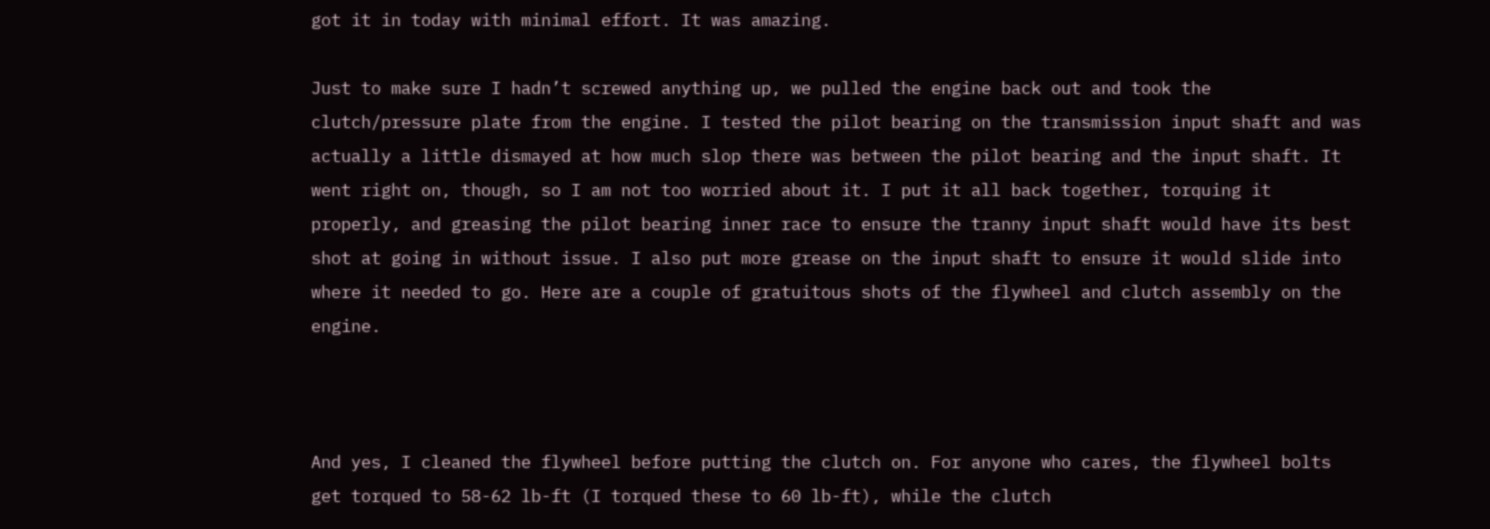got it in today with minimal effort. It was amazing.

Just to make sure I hadn’t screwed anything up, we pulled the engine back out and took the clutch/pressure plate from the engine. I tested the pilot bearing on the transmission input shaft and was actually a little dismayed at how much slop there was between the pilot bearing and the input shaft. It went right on, though, so I am not too worried about it. I put it all back together, torquing it properly, and greasing the pilot bearing inner race to ensure the tranny input shaft would have its best shot at going in without issue. I also put more grease on the input shaft to ensure it would slide into where it needed to go. Here are a couple of gratuitous shots of the flywheel and clutch assembly on the engine.



And yes, I cleaned the flywheel before putting the clutch on. For anyone who cares, the flywheel bolts get torqued to 58-62 lb-ft (I torqued these to 60 lb-ft), while the clutch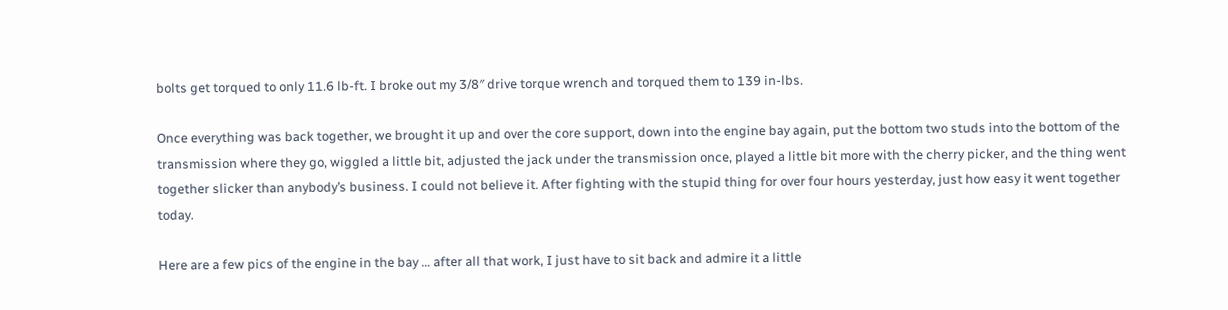bolts get torqued to only 11.6 lb-ft. I broke out my 3/8″ drive torque wrench and torqued them to 139 in-lbs.

Once everything was back together, we brought it up and over the core support, down into the engine bay again, put the bottom two studs into the bottom of the transmission where they go, wiggled a little bit, adjusted the jack under the transmission once, played a little bit more with the cherry picker, and the thing went together slicker than anybody’s business. I could not believe it. After fighting with the stupid thing for over four hours yesterday, just how easy it went together today.

Here are a few pics of the engine in the bay … after all that work, I just have to sit back and admire it a little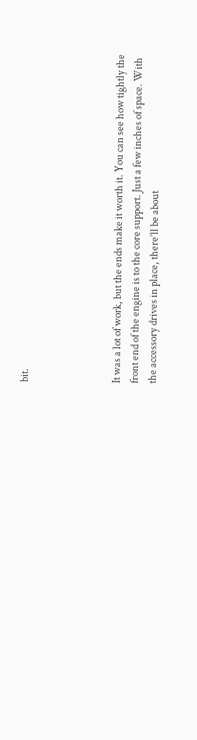bit.




It was a lot of work, but the ends make it worth it. You can see how tightly the front end of the engine is to the core support. Just a few inches of space. With the accessory drives in place, there’ll be about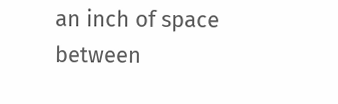an inch of space between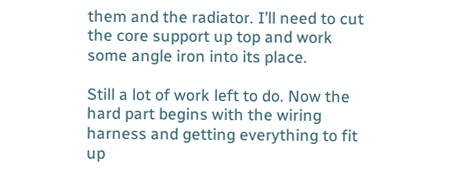them and the radiator. I’ll need to cut the core support up top and work some angle iron into its place.

Still a lot of work left to do. Now the hard part begins with the wiring harness and getting everything to fit up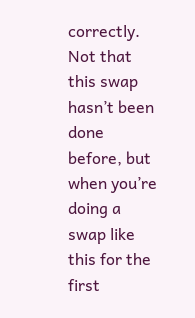correctly. Not that this swap hasn’t been done before, but when you’re doing a swap like this for the first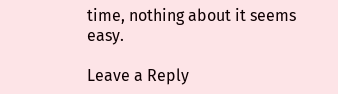time, nothing about it seems easy.

Leave a Reply